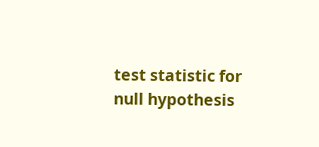test statistic for null hypothesis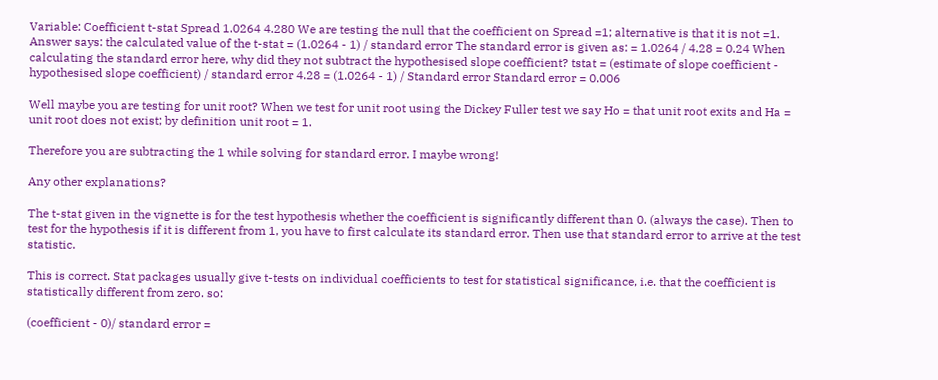Variable: Coefficient t-stat Spread 1.0264 4.280 We are testing the null that the coefficient on Spread =1; alternative is that it is not =1. Answer says: the calculated value of the t-stat = (1.0264 - 1) / standard error The standard error is given as: = 1.0264 / 4.28 = 0.24 When calculating the standard error here, why did they not subtract the hypothesised slope coefficient? tstat = (estimate of slope coefficient - hypothesised slope coefficient) / standard error 4.28 = (1.0264 - 1) / Standard error Standard error = 0.006

Well maybe you are testing for unit root? When we test for unit root using the Dickey Fuller test we say Ho = that unit root exits and Ha = unit root does not exist; by definition unit root = 1.

Therefore you are subtracting the 1 while solving for standard error. I maybe wrong!

Any other explanations?

The t-stat given in the vignette is for the test hypothesis whether the coefficient is significantly different than 0. (always the case). Then to test for the hypothesis if it is different from 1, you have to first calculate its standard error. Then use that standard error to arrive at the test statistic.

This is correct. Stat packages usually give t-tests on individual coefficients to test for statistical significance, i.e. that the coefficient is statistically different from zero. so:

(coefficient - 0)/ standard error =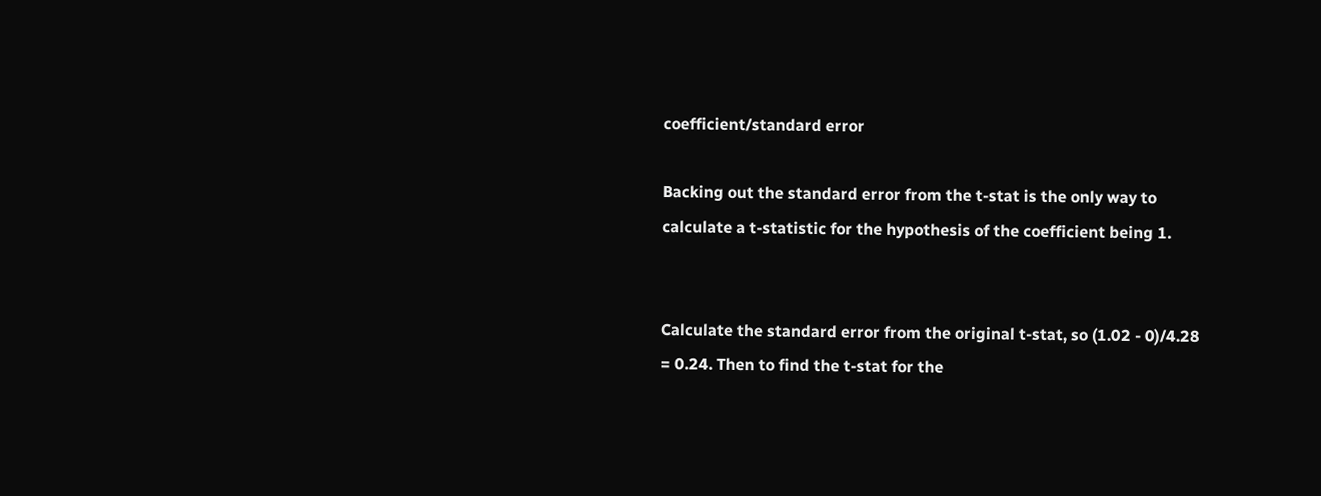coefficient/standard error

Backing out the standard error from the t-stat is the only way to calculate a t-statistic for the hypothesis of the coefficient being 1.


Calculate the standard error from the original t-stat, so (1.02 - 0)/4.28 = 0.24. Then to find the t-stat for the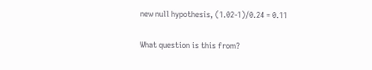new null hypothesis, (1.02-1)/0.24 = 0.11

What question is this from?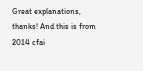Great explanations, thanks! And this is from 2014 cfai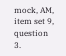mock, AM, item set 9, question 3.